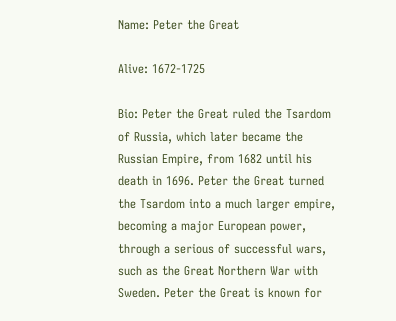Name: Peter the Great

Alive: 1672-1725

Bio: Peter the Great ruled the Tsardom of Russia, which later became the Russian Empire, from 1682 until his death in 1696. Peter the Great turned the Tsardom into a much larger empire, becoming a major European power, through a serious of successful wars, such as the Great Northern War with Sweden. Peter the Great is known for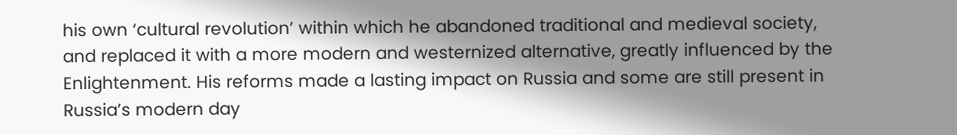his own ‘cultural revolution’ within which he abandoned traditional and medieval society, and replaced it with a more modern and westernized alternative, greatly influenced by the Enlightenment. His reforms made a lasting impact on Russia and some are still present in Russia’s modern day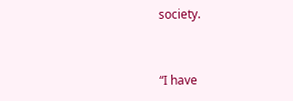society.


“I have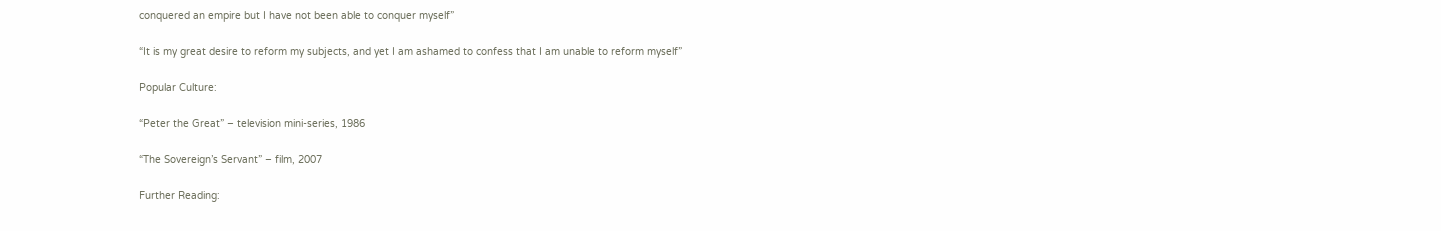conquered an empire but I have not been able to conquer myself”

“It is my great desire to reform my subjects, and yet I am ashamed to confess that I am unable to reform myself”

Popular Culture:

“Peter the Great” – television mini-series, 1986

“The Sovereign’s Servant” – film, 2007

Further Reading: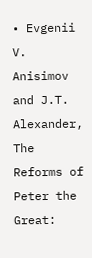• Evgenii V. Anisimov and J.T. Alexander, The Reforms of Peter the Great: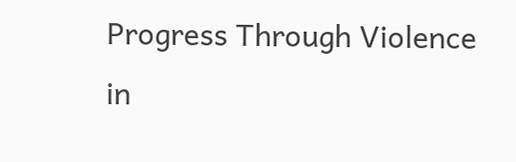Progress Through Violence in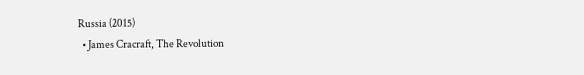Russia (2015)
  • James Cracraft, The Revolution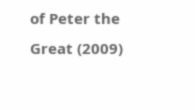of Peter the Great (2009)